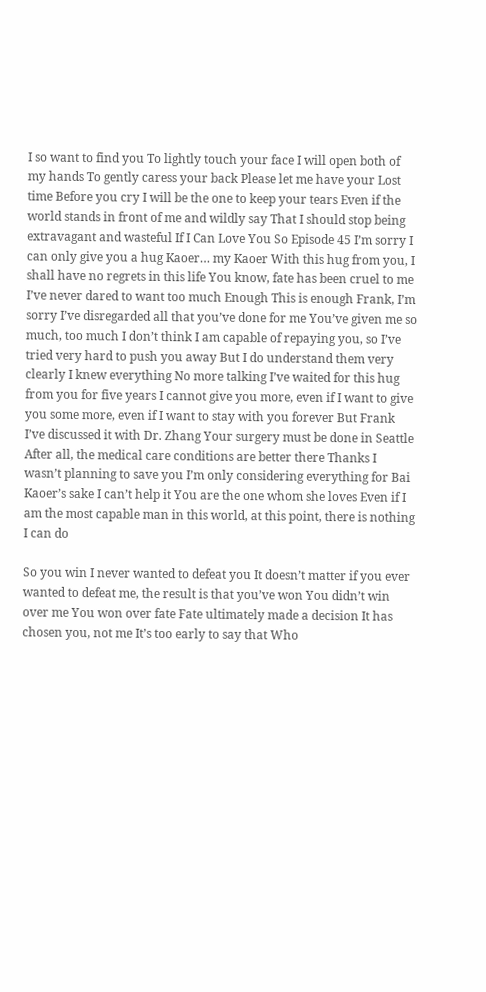I so want to find you To lightly touch your face I will open both of my hands To gently caress your back Please let me have your Lost time Before you cry I will be the one to keep your tears Even if the world stands in front of me and wildly say That I should stop being extravagant and wasteful If I Can Love You So Episode 45 I’m sorry I can only give you a hug Kaoer… my Kaoer With this hug from you, I shall have no regrets in this life You know, fate has been cruel to me I’ve never dared to want too much Enough This is enough Frank, I’m sorry I’ve disregarded all that you’ve done for me You’ve given me so much, too much I don’t think I am capable of repaying you, so I’ve tried very hard to push you away But I do understand them very clearly I knew everything No more talking I’ve waited for this hug from you for five years I cannot give you more, even if I want to give you some more, even if I want to stay with you forever But Frank I’ve discussed it with Dr. Zhang Your surgery must be done in Seattle After all, the medical care conditions are better there Thanks I wasn’t planning to save you I’m only considering everything for Bai Kaoer’s sake I can’t help it You are the one whom she loves Even if I am the most capable man in this world, at this point, there is nothing I can do

So you win I never wanted to defeat you It doesn’t matter if you ever wanted to defeat me, the result is that you’ve won You didn’t win over me You won over fate Fate ultimately made a decision It has chosen you, not me It’s too early to say that Who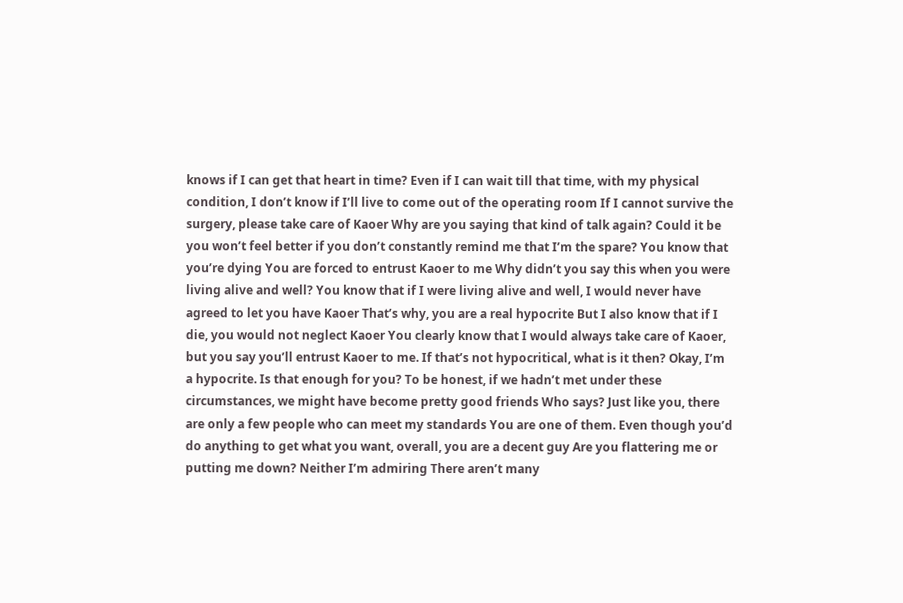knows if I can get that heart in time? Even if I can wait till that time, with my physical condition, I don’t know if I’ll live to come out of the operating room If I cannot survive the surgery, please take care of Kaoer Why are you saying that kind of talk again? Could it be you won’t feel better if you don’t constantly remind me that I’m the spare? You know that you’re dying You are forced to entrust Kaoer to me Why didn’t you say this when you were living alive and well? You know that if I were living alive and well, I would never have agreed to let you have Kaoer That’s why, you are a real hypocrite But I also know that if I die, you would not neglect Kaoer You clearly know that I would always take care of Kaoer, but you say you’ll entrust Kaoer to me. If that’s not hypocritical, what is it then? Okay, I’m a hypocrite. Is that enough for you? To be honest, if we hadn’t met under these circumstances, we might have become pretty good friends Who says? Just like you, there are only a few people who can meet my standards You are one of them. Even though you’d do anything to get what you want, overall, you are a decent guy Are you flattering me or putting me down? Neither I’m admiring There aren’t many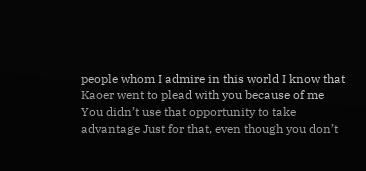people whom I admire in this world I know that Kaoer went to plead with you because of me You didn’t use that opportunity to take advantage Just for that, even though you don’t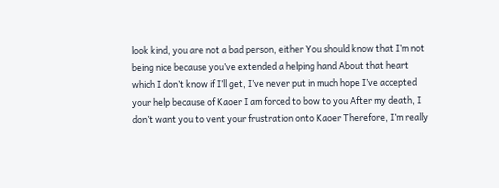look kind, you are not a bad person, either You should know that I’m not being nice because you’ve extended a helping hand About that heart which I don’t know if I’ll get, I’ve never put in much hope I’ve accepted your help because of Kaoer I am forced to bow to you After my death, I don’t want you to vent your frustration onto Kaoer Therefore, I’m really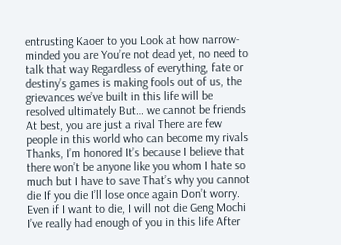entrusting Kaoer to you Look at how narrow-minded you are You’re not dead yet, no need to talk that way Regardless of everything, fate or destiny’s games is making fools out of us, the grievances we’ve built in this life will be resolved ultimately But… we cannot be friends At best, you are just a rival There are few people in this world who can become my rivals Thanks, I’m honored It’s because I believe that there won’t be anyone like you whom I hate so much but I have to save That’s why you cannot die If you die I’ll lose once again Don’t worry. Even if I want to die, I will not die Geng Mochi I’ve really had enough of you in this life After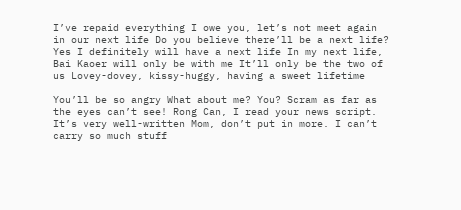I’ve repaid everything I owe you, let’s not meet again in our next life Do you believe there’ll be a next life? Yes I definitely will have a next life In my next life, Bai Kaoer will only be with me It’ll only be the two of us Lovey-dovey, kissy-huggy, having a sweet lifetime

You’ll be so angry What about me? You? Scram as far as the eyes can’t see! Rong Can, I read your news script. It’s very well-written Mom, don’t put in more. I can’t carry so much stuff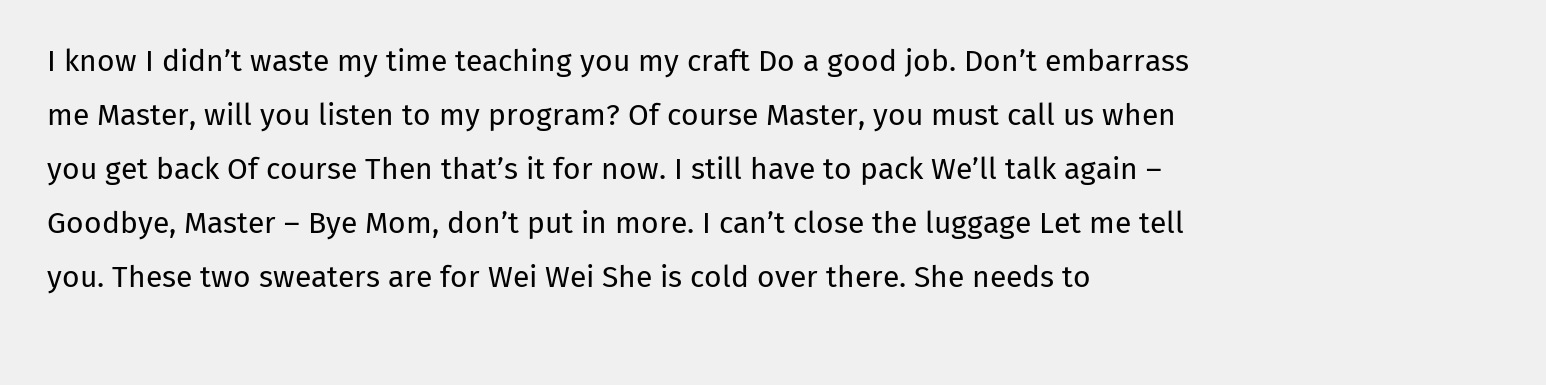I know I didn’t waste my time teaching you my craft Do a good job. Don’t embarrass me Master, will you listen to my program? Of course Master, you must call us when you get back Of course Then that’s it for now. I still have to pack We’ll talk again – Goodbye, Master – Bye Mom, don’t put in more. I can’t close the luggage Let me tell you. These two sweaters are for Wei Wei She is cold over there. She needs to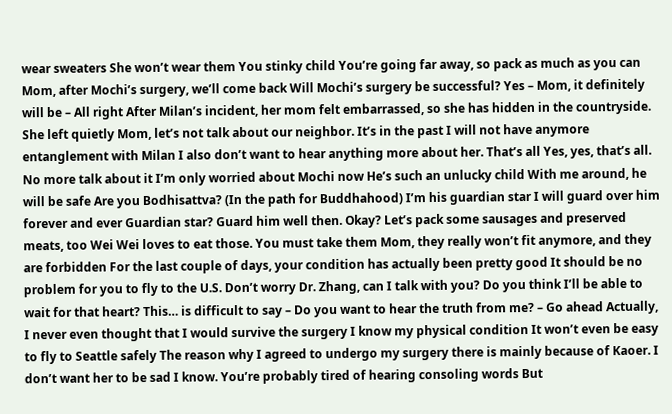wear sweaters She won’t wear them You stinky child You’re going far away, so pack as much as you can Mom, after Mochi’s surgery, we’ll come back Will Mochi’s surgery be successful? Yes – Mom, it definitely will be – All right After Milan’s incident, her mom felt embarrassed, so she has hidden in the countryside. She left quietly Mom, let’s not talk about our neighbor. It’s in the past I will not have anymore entanglement with Milan I also don’t want to hear anything more about her. That’s all Yes, yes, that’s all. No more talk about it I’m only worried about Mochi now He’s such an unlucky child With me around, he will be safe Are you Bodhisattva? (In the path for Buddhahood) I’m his guardian star I will guard over him forever and ever Guardian star? Guard him well then. Okay? Let’s pack some sausages and preserved meats, too Wei Wei loves to eat those. You must take them Mom, they really won’t fit anymore, and they are forbidden For the last couple of days, your condition has actually been pretty good It should be no problem for you to fly to the U.S. Don’t worry Dr. Zhang, can I talk with you? Do you think I’ll be able to wait for that heart? This… is difficult to say – Do you want to hear the truth from me? – Go ahead Actually, I never even thought that I would survive the surgery I know my physical condition It won’t even be easy to fly to Seattle safely The reason why I agreed to undergo my surgery there is mainly because of Kaoer. I don’t want her to be sad I know. You’re probably tired of hearing consoling words But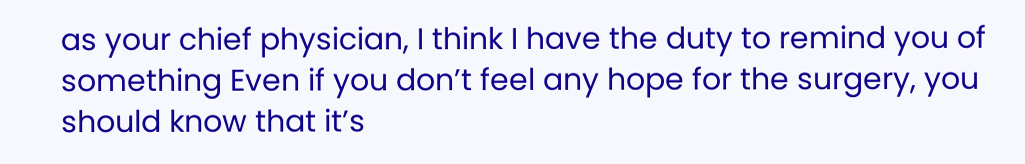as your chief physician, I think I have the duty to remind you of something Even if you don’t feel any hope for the surgery, you should know that it’s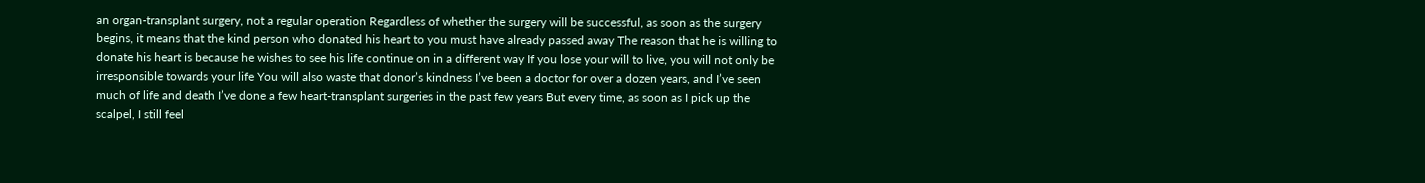an organ-transplant surgery, not a regular operation Regardless of whether the surgery will be successful, as soon as the surgery begins, it means that the kind person who donated his heart to you must have already passed away The reason that he is willing to donate his heart is because he wishes to see his life continue on in a different way If you lose your will to live, you will not only be irresponsible towards your life You will also waste that donor’s kindness I’ve been a doctor for over a dozen years, and I’ve seen much of life and death I’ve done a few heart-transplant surgeries in the past few years But every time, as soon as I pick up the scalpel, I still feel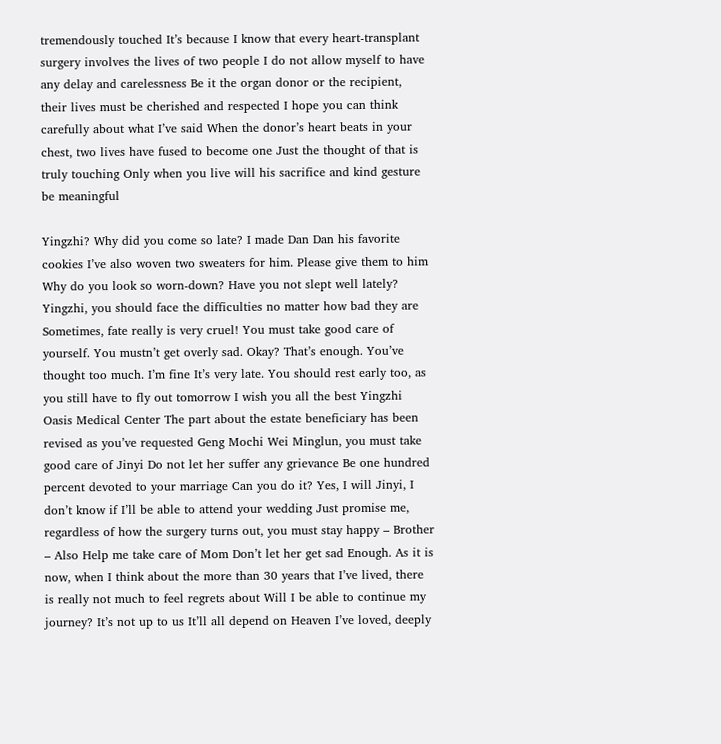tremendously touched It’s because I know that every heart-transplant surgery involves the lives of two people I do not allow myself to have any delay and carelessness Be it the organ donor or the recipient, their lives must be cherished and respected I hope you can think carefully about what I’ve said When the donor’s heart beats in your chest, two lives have fused to become one Just the thought of that is truly touching Only when you live will his sacrifice and kind gesture be meaningful

Yingzhi? Why did you come so late? I made Dan Dan his favorite cookies I’ve also woven two sweaters for him. Please give them to him Why do you look so worn-down? Have you not slept well lately? Yingzhi, you should face the difficulties no matter how bad they are Sometimes, fate really is very cruel! You must take good care of yourself. You mustn’t get overly sad. Okay? That’s enough. You’ve thought too much. I’m fine It’s very late. You should rest early too, as you still have to fly out tomorrow I wish you all the best Yingzhi Oasis Medical Center The part about the estate beneficiary has been revised as you’ve requested Geng Mochi Wei Minglun, you must take good care of Jinyi Do not let her suffer any grievance Be one hundred percent devoted to your marriage Can you do it? Yes, I will Jinyi, I don’t know if I’ll be able to attend your wedding Just promise me, regardless of how the surgery turns out, you must stay happy – Brother – Also Help me take care of Mom Don’t let her get sad Enough. As it is now, when I think about the more than 30 years that I’ve lived, there is really not much to feel regrets about Will I be able to continue my journey? It’s not up to us It’ll all depend on Heaven I’ve loved, deeply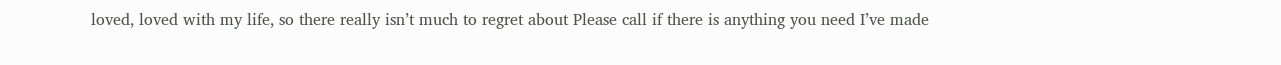loved, loved with my life, so there really isn’t much to regret about Please call if there is anything you need I’ve made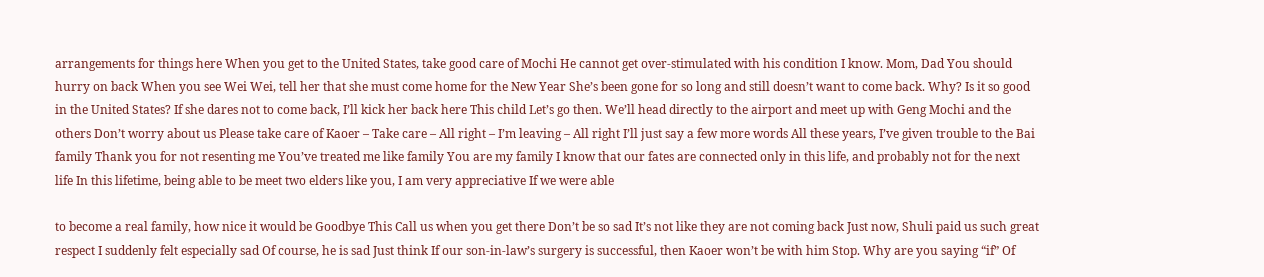arrangements for things here When you get to the United States, take good care of Mochi He cannot get over-stimulated with his condition I know. Mom, Dad You should hurry on back When you see Wei Wei, tell her that she must come home for the New Year She’s been gone for so long and still doesn’t want to come back. Why? Is it so good in the United States? If she dares not to come back, I’ll kick her back here This child Let’s go then. We’ll head directly to the airport and meet up with Geng Mochi and the others Don’t worry about us Please take care of Kaoer – Take care – All right – I’m leaving – All right I’ll just say a few more words All these years, I’ve given trouble to the Bai family Thank you for not resenting me You’ve treated me like family You are my family I know that our fates are connected only in this life, and probably not for the next life In this lifetime, being able to be meet two elders like you, I am very appreciative If we were able

to become a real family, how nice it would be Goodbye This Call us when you get there Don’t be so sad It’s not like they are not coming back Just now, Shuli paid us such great respect I suddenly felt especially sad Of course, he is sad Just think If our son-in-law’s surgery is successful, then Kaoer won’t be with him Stop. Why are you saying “if” Of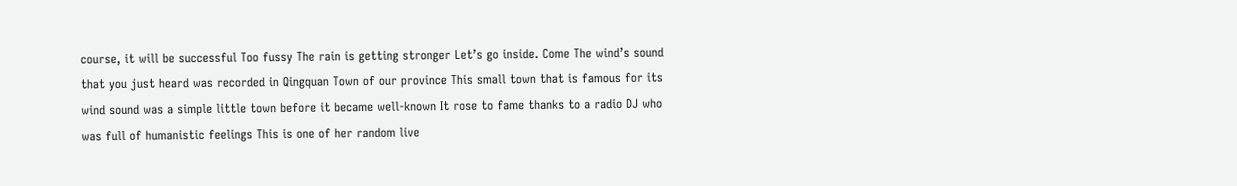course, it will be successful Too fussy The rain is getting stronger Let’s go inside. Come The wind’s sound that you just heard was recorded in Qingquan Town of our province This small town that is famous for its wind sound was a simple little town before it became well-known It rose to fame thanks to a radio DJ who was full of humanistic feelings This is one of her random live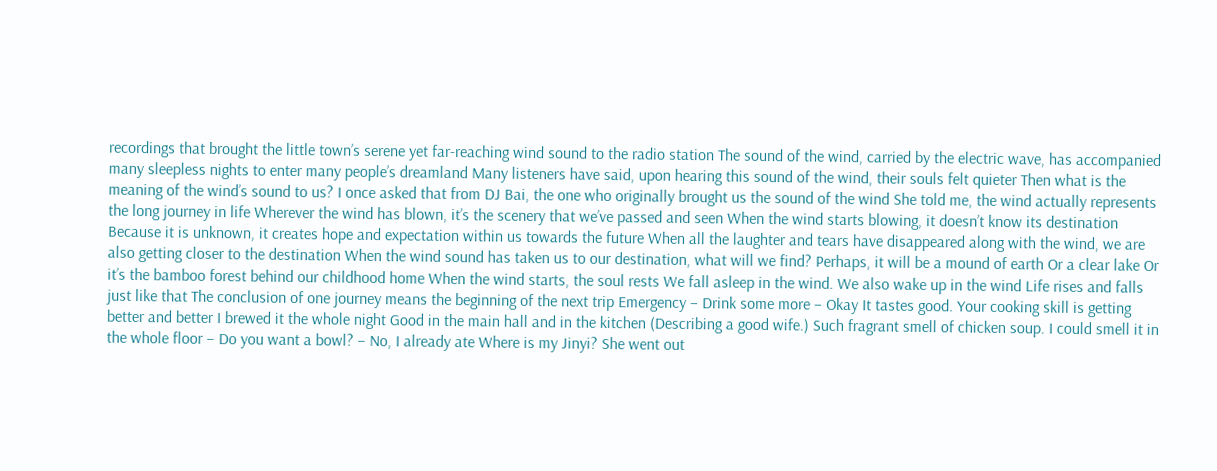recordings that brought the little town’s serene yet far-reaching wind sound to the radio station The sound of the wind, carried by the electric wave, has accompanied many sleepless nights to enter many people’s dreamland Many listeners have said, upon hearing this sound of the wind, their souls felt quieter Then what is the meaning of the wind’s sound to us? I once asked that from DJ Bai, the one who originally brought us the sound of the wind She told me, the wind actually represents the long journey in life Wherever the wind has blown, it’s the scenery that we’ve passed and seen When the wind starts blowing, it doesn’t know its destination Because it is unknown, it creates hope and expectation within us towards the future When all the laughter and tears have disappeared along with the wind, we are also getting closer to the destination When the wind sound has taken us to our destination, what will we find? Perhaps, it will be a mound of earth Or a clear lake Or it’s the bamboo forest behind our childhood home When the wind starts, the soul rests We fall asleep in the wind. We also wake up in the wind Life rises and falls just like that The conclusion of one journey means the beginning of the next trip Emergency – Drink some more – Okay It tastes good. Your cooking skill is getting better and better I brewed it the whole night Good in the main hall and in the kitchen (Describing a good wife.) Such fragrant smell of chicken soup. I could smell it in the whole floor – Do you want a bowl? – No, I already ate Where is my Jinyi? She went out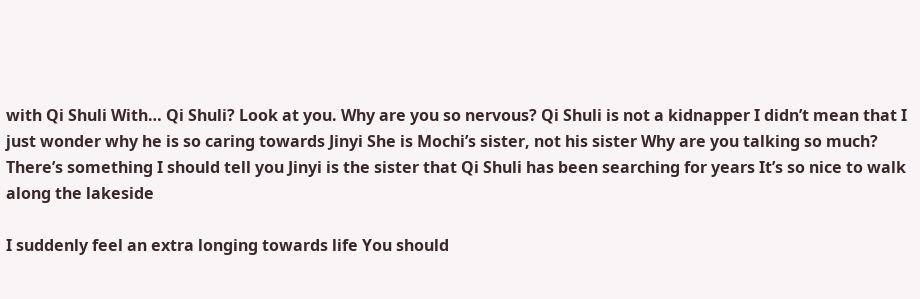with Qi Shuli With… Qi Shuli? Look at you. Why are you so nervous? Qi Shuli is not a kidnapper I didn’t mean that I just wonder why he is so caring towards Jinyi She is Mochi’s sister, not his sister Why are you talking so much? There’s something I should tell you Jinyi is the sister that Qi Shuli has been searching for years It’s so nice to walk along the lakeside

I suddenly feel an extra longing towards life You should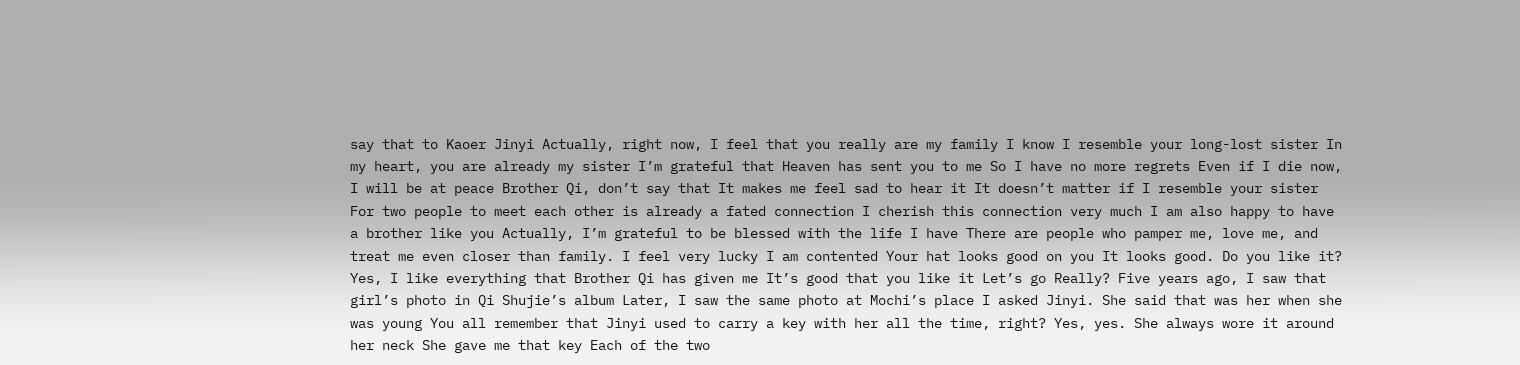say that to Kaoer Jinyi Actually, right now, I feel that you really are my family I know I resemble your long-lost sister In my heart, you are already my sister I’m grateful that Heaven has sent you to me So I have no more regrets Even if I die now, I will be at peace Brother Qi, don’t say that It makes me feel sad to hear it It doesn’t matter if I resemble your sister For two people to meet each other is already a fated connection I cherish this connection very much I am also happy to have a brother like you Actually, I’m grateful to be blessed with the life I have There are people who pamper me, love me, and treat me even closer than family. I feel very lucky I am contented Your hat looks good on you It looks good. Do you like it? Yes, I like everything that Brother Qi has given me It’s good that you like it Let’s go Really? Five years ago, I saw that girl’s photo in Qi Shujie’s album Later, I saw the same photo at Mochi’s place I asked Jinyi. She said that was her when she was young You all remember that Jinyi used to carry a key with her all the time, right? Yes, yes. She always wore it around her neck She gave me that key Each of the two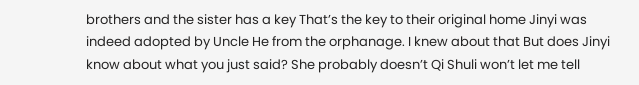brothers and the sister has a key That’s the key to their original home Jinyi was indeed adopted by Uncle He from the orphanage. I knew about that But does Jinyi know about what you just said? She probably doesn’t Qi Shuli won’t let me tell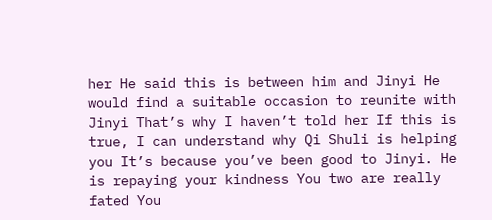her He said this is between him and Jinyi He would find a suitable occasion to reunite with Jinyi That’s why I haven’t told her If this is true, I can understand why Qi Shuli is helping you It’s because you’ve been good to Jinyi. He is repaying your kindness You two are really fated You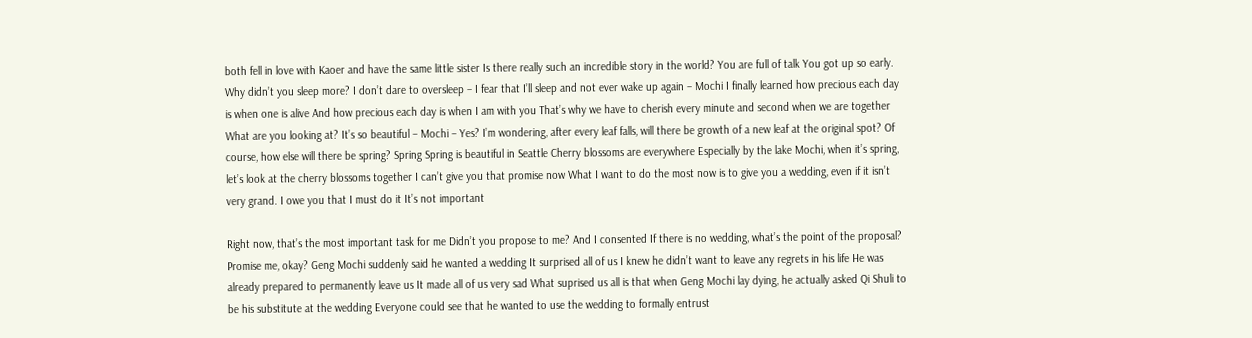both fell in love with Kaoer and have the same little sister Is there really such an incredible story in the world? You are full of talk You got up so early. Why didn’t you sleep more? I don’t dare to oversleep – I fear that I’ll sleep and not ever wake up again – Mochi I finally learned how precious each day is when one is alive And how precious each day is when I am with you That’s why we have to cherish every minute and second when we are together What are you looking at? It’s so beautiful – Mochi – Yes? I’m wondering, after every leaf falls, will there be growth of a new leaf at the original spot? Of course, how else will there be spring? Spring Spring is beautiful in Seattle Cherry blossoms are everywhere Especially by the lake Mochi, when it’s spring, let’s look at the cherry blossoms together I can’t give you that promise now What I want to do the most now is to give you a wedding, even if it isn’t very grand. I owe you that I must do it It’s not important

Right now, that’s the most important task for me Didn’t you propose to me? And I consented If there is no wedding, what’s the point of the proposal? Promise me, okay? Geng Mochi suddenly said he wanted a wedding It surprised all of us I knew he didn’t want to leave any regrets in his life He was already prepared to permanently leave us It made all of us very sad What suprised us all is that when Geng Mochi lay dying, he actually asked Qi Shuli to be his substitute at the wedding Everyone could see that he wanted to use the wedding to formally entrust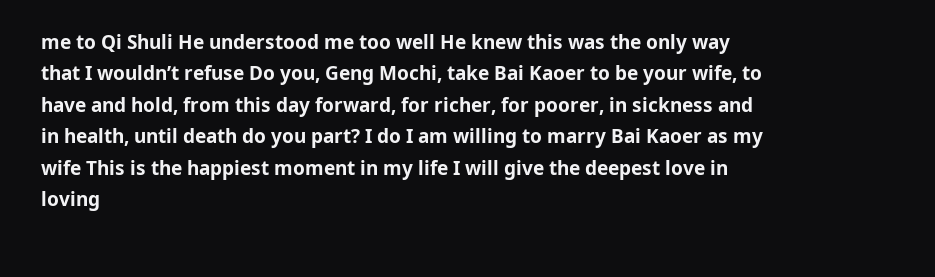me to Qi Shuli He understood me too well He knew this was the only way that I wouldn’t refuse Do you, Geng Mochi, take Bai Kaoer to be your wife, to have and hold, from this day forward, for richer, for poorer, in sickness and in health, until death do you part? I do I am willing to marry Bai Kaoer as my wife This is the happiest moment in my life I will give the deepest love in loving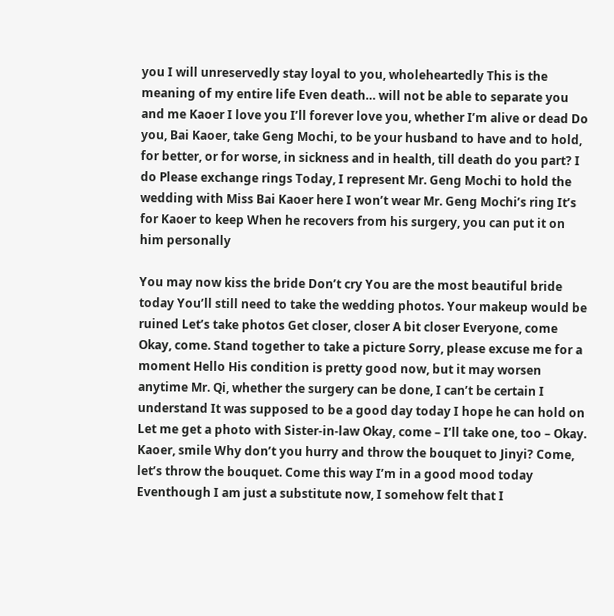you I will unreservedly stay loyal to you, wholeheartedly This is the meaning of my entire life Even death… will not be able to separate you and me Kaoer I love you I’ll forever love you, whether I’m alive or dead Do you, Bai Kaoer, take Geng Mochi, to be your husband to have and to hold, for better, or for worse, in sickness and in health, till death do you part? I do Please exchange rings Today, I represent Mr. Geng Mochi to hold the wedding with Miss Bai Kaoer here I won’t wear Mr. Geng Mochi’s ring It’s for Kaoer to keep When he recovers from his surgery, you can put it on him personally

You may now kiss the bride Don’t cry You are the most beautiful bride today You’ll still need to take the wedding photos. Your makeup would be ruined Let’s take photos Get closer, closer A bit closer Everyone, come Okay, come. Stand together to take a picture Sorry, please excuse me for a moment Hello His condition is pretty good now, but it may worsen anytime Mr. Qi, whether the surgery can be done, I can’t be certain I understand It was supposed to be a good day today I hope he can hold on Let me get a photo with Sister-in-law Okay, come – I’ll take one, too – Okay. Kaoer, smile Why don’t you hurry and throw the bouquet to Jinyi? Come, let’s throw the bouquet. Come this way I’m in a good mood today Eventhough I am just a substitute now, I somehow felt that I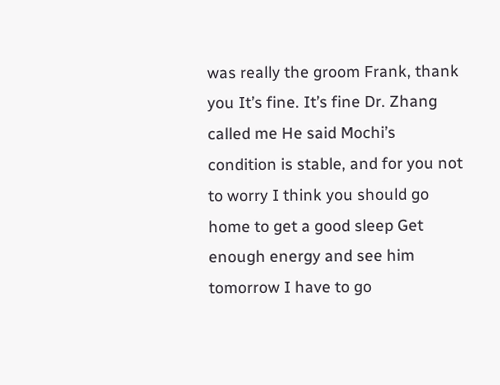was really the groom Frank, thank you It’s fine. It’s fine Dr. Zhang called me He said Mochi’s condition is stable, and for you not to worry I think you should go home to get a good sleep Get enough energy and see him tomorrow I have to go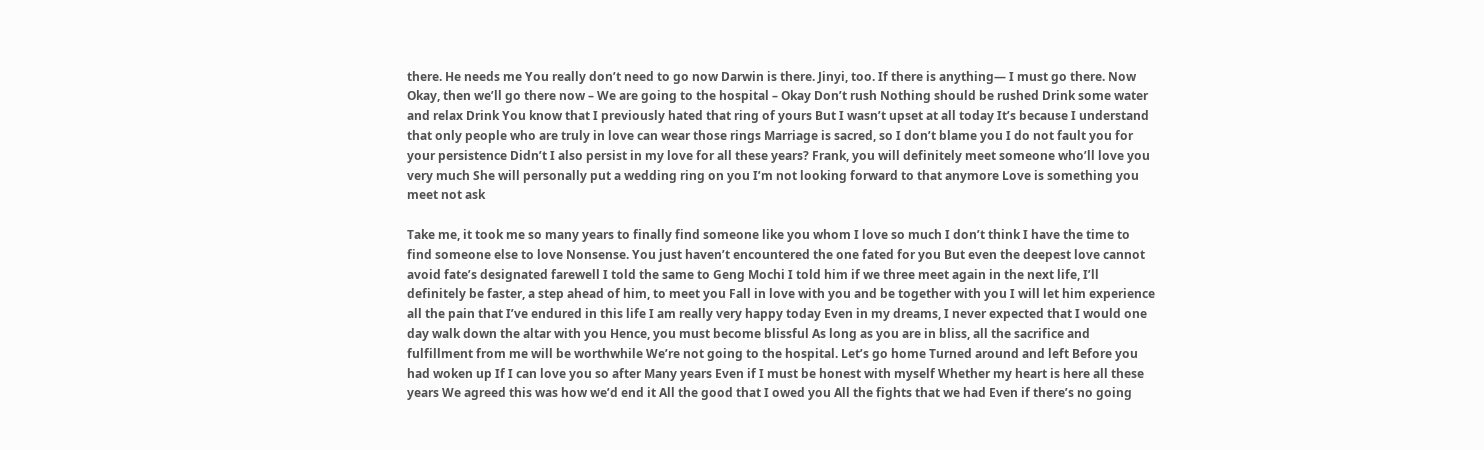there. He needs me You really don’t need to go now Darwin is there. Jinyi, too. If there is anything— I must go there. Now Okay, then we’ll go there now – We are going to the hospital – Okay Don’t rush Nothing should be rushed Drink some water and relax Drink You know that I previously hated that ring of yours But I wasn’t upset at all today It’s because I understand that only people who are truly in love can wear those rings Marriage is sacred, so I don’t blame you I do not fault you for your persistence Didn’t I also persist in my love for all these years? Frank, you will definitely meet someone who’ll love you very much She will personally put a wedding ring on you I’m not looking forward to that anymore Love is something you meet not ask

Take me, it took me so many years to finally find someone like you whom I love so much I don’t think I have the time to find someone else to love Nonsense. You just haven’t encountered the one fated for you But even the deepest love cannot avoid fate’s designated farewell I told the same to Geng Mochi I told him if we three meet again in the next life, I’ll definitely be faster, a step ahead of him, to meet you Fall in love with you and be together with you I will let him experience all the pain that I’ve endured in this life I am really very happy today Even in my dreams, I never expected that I would one day walk down the altar with you Hence, you must become blissful As long as you are in bliss, all the sacrifice and fulfillment from me will be worthwhile We’re not going to the hospital. Let’s go home Turned around and left Before you had woken up If I can love you so after Many years Even if I must be honest with myself Whether my heart is here all these years We agreed this was how we’d end it All the good that I owed you All the fights that we had Even if there’s no going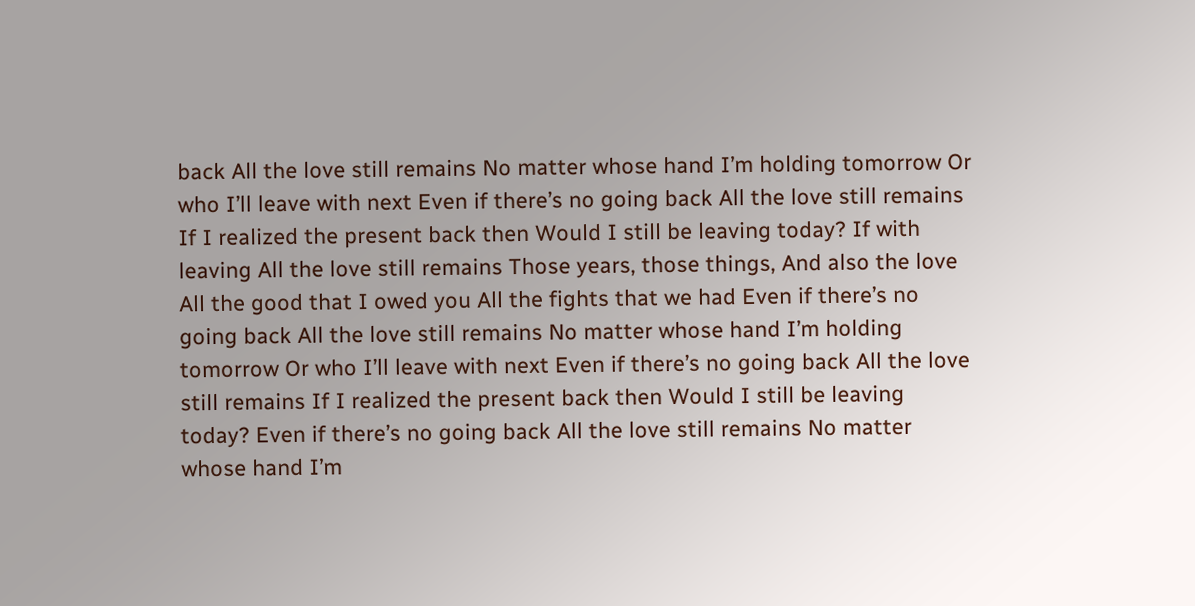back All the love still remains No matter whose hand I’m holding tomorrow Or who I’ll leave with next Even if there’s no going back All the love still remains If I realized the present back then Would I still be leaving today? If with leaving All the love still remains Those years, those things, And also the love All the good that I owed you All the fights that we had Even if there’s no going back All the love still remains No matter whose hand I’m holding tomorrow Or who I’ll leave with next Even if there’s no going back All the love still remains If I realized the present back then Would I still be leaving today? Even if there’s no going back All the love still remains No matter whose hand I’m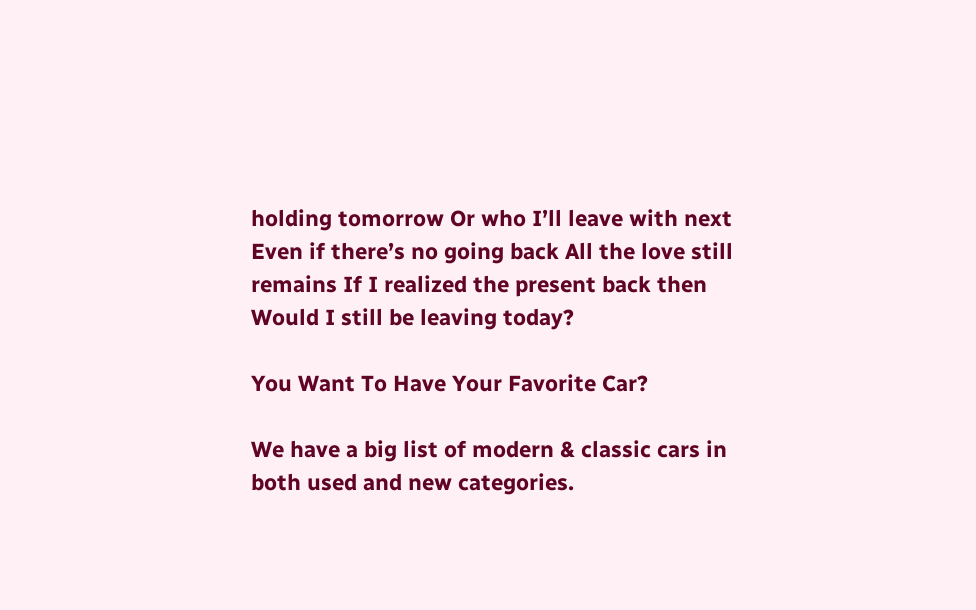holding tomorrow Or who I’ll leave with next Even if there’s no going back All the love still remains If I realized the present back then Would I still be leaving today?

You Want To Have Your Favorite Car?

We have a big list of modern & classic cars in both used and new categories.